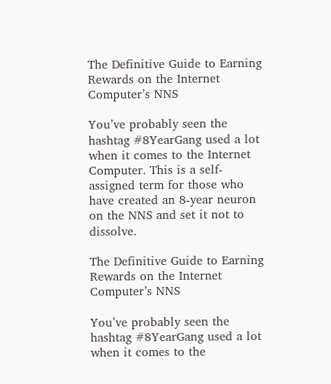The Definitive Guide to Earning Rewards on the Internet Computer’s NNS

You’ve probably seen the hashtag #8YearGang used a lot when it comes to the Internet Computer. This is a self-assigned term for those who have created an 8-year neuron on the NNS and set it not to dissolve.

The Definitive Guide to Earning Rewards on the Internet Computer’s NNS

You’ve probably seen the hashtag #8YearGang used a lot when it comes to the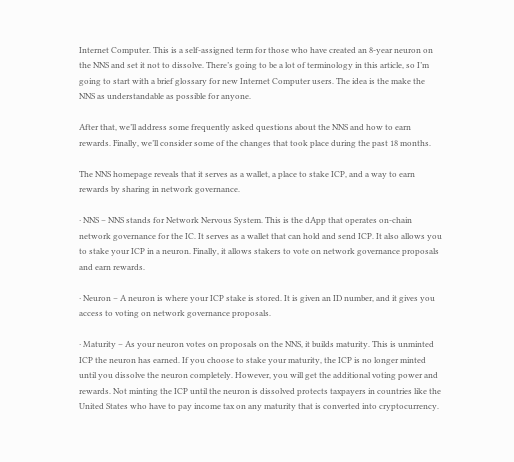Internet Computer. This is a self-assigned term for those who have created an 8-year neuron on the NNS and set it not to dissolve. There’s going to be a lot of terminology in this article, so I’m going to start with a brief glossary for new Internet Computer users. The idea is the make the NNS as understandable as possible for anyone.

After that, we’ll address some frequently asked questions about the NNS and how to earn rewards. Finally, we’ll consider some of the changes that took place during the past 18 months.

The NNS homepage reveals that it serves as a wallet, a place to stake ICP, and a way to earn rewards by sharing in network governance.

· NNS – NNS stands for Network Nervous System. This is the dApp that operates on-chain network governance for the IC. It serves as a wallet that can hold and send ICP. It also allows you to stake your ICP in a neuron. Finally, it allows stakers to vote on network governance proposals and earn rewards.

· Neuron – A neuron is where your ICP stake is stored. It is given an ID number, and it gives you access to voting on network governance proposals.

· Maturity – As your neuron votes on proposals on the NNS, it builds maturity. This is unminted ICP the neuron has earned. If you choose to stake your maturity, the ICP is no longer minted until you dissolve the neuron completely. However, you will get the additional voting power and rewards. Not minting the ICP until the neuron is dissolved protects taxpayers in countries like the United States who have to pay income tax on any maturity that is converted into cryptocurrency.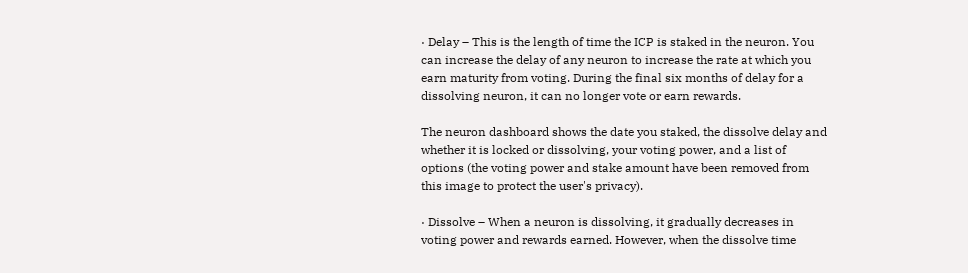· Delay – This is the length of time the ICP is staked in the neuron. You can increase the delay of any neuron to increase the rate at which you earn maturity from voting. During the final six months of delay for a dissolving neuron, it can no longer vote or earn rewards.

The neuron dashboard shows the date you staked, the dissolve delay and whether it is locked or dissolving, your voting power, and a list of options (the voting power and stake amount have been removed from this image to protect the user's privacy).

· Dissolve – When a neuron is dissolving, it gradually decreases in voting power and rewards earned. However, when the dissolve time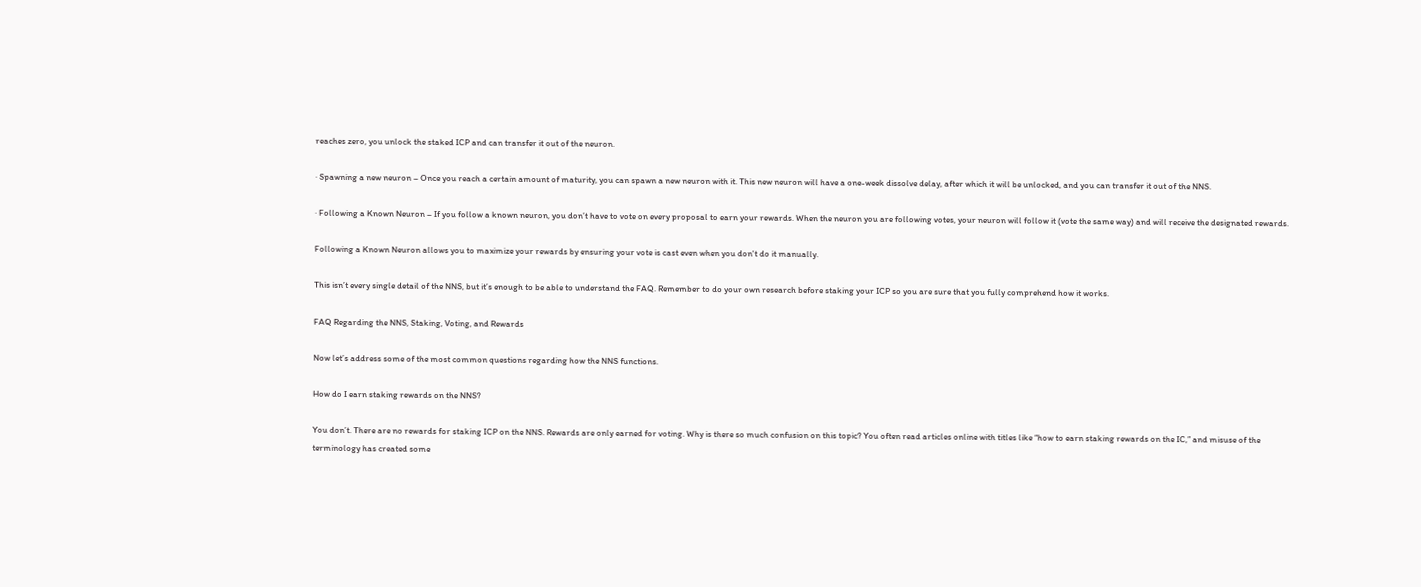reaches zero, you unlock the staked ICP and can transfer it out of the neuron.

· Spawning a new neuron – Once you reach a certain amount of maturity, you can spawn a new neuron with it. This new neuron will have a one-week dissolve delay, after which it will be unlocked, and you can transfer it out of the NNS.

· Following a Known Neuron – If you follow a known neuron, you don’t have to vote on every proposal to earn your rewards. When the neuron you are following votes, your neuron will follow it (vote the same way) and will receive the designated rewards.

Following a Known Neuron allows you to maximize your rewards by ensuring your vote is cast even when you don't do it manually.

This isn’t every single detail of the NNS, but it’s enough to be able to understand the FAQ. Remember to do your own research before staking your ICP so you are sure that you fully comprehend how it works.

FAQ Regarding the NNS, Staking, Voting, and Rewards

Now let’s address some of the most common questions regarding how the NNS functions.

How do I earn staking rewards on the NNS?

You don’t. There are no rewards for staking ICP on the NNS. Rewards are only earned for voting. Why is there so much confusion on this topic? You often read articles online with titles like “how to earn staking rewards on the IC,” and misuse of the terminology has created some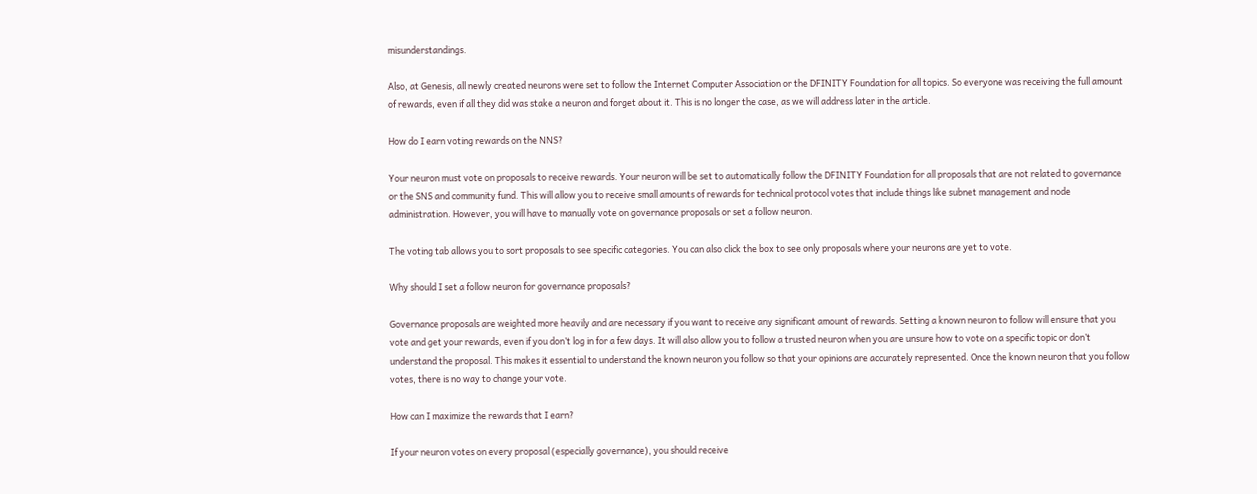misunderstandings.

Also, at Genesis, all newly created neurons were set to follow the Internet Computer Association or the DFINITY Foundation for all topics. So everyone was receiving the full amount of rewards, even if all they did was stake a neuron and forget about it. This is no longer the case, as we will address later in the article.

How do I earn voting rewards on the NNS?

Your neuron must vote on proposals to receive rewards. Your neuron will be set to automatically follow the DFINITY Foundation for all proposals that are not related to governance or the SNS and community fund. This will allow you to receive small amounts of rewards for technical protocol votes that include things like subnet management and node administration. However, you will have to manually vote on governance proposals or set a follow neuron.

The voting tab allows you to sort proposals to see specific categories. You can also click the box to see only proposals where your neurons are yet to vote.

Why should I set a follow neuron for governance proposals?

Governance proposals are weighted more heavily and are necessary if you want to receive any significant amount of rewards. Setting a known neuron to follow will ensure that you vote and get your rewards, even if you don’t log in for a few days. It will also allow you to follow a trusted neuron when you are unsure how to vote on a specific topic or don’t understand the proposal. This makes it essential to understand the known neuron you follow so that your opinions are accurately represented. Once the known neuron that you follow votes, there is no way to change your vote.

How can I maximize the rewards that I earn?

If your neuron votes on every proposal (especially governance), you should receive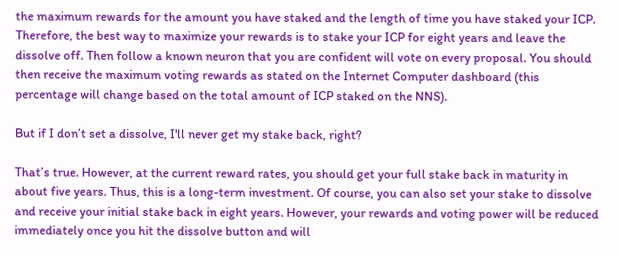the maximum rewards for the amount you have staked and the length of time you have staked your ICP. Therefore, the best way to maximize your rewards is to stake your ICP for eight years and leave the dissolve off. Then follow a known neuron that you are confident will vote on every proposal. You should then receive the maximum voting rewards as stated on the Internet Computer dashboard (this percentage will change based on the total amount of ICP staked on the NNS).

But if I don’t set a dissolve, I'll never get my stake back, right?

That’s true. However, at the current reward rates, you should get your full stake back in maturity in about five years. Thus, this is a long-term investment. Of course, you can also set your stake to dissolve and receive your initial stake back in eight years. However, your rewards and voting power will be reduced immediately once you hit the dissolve button and will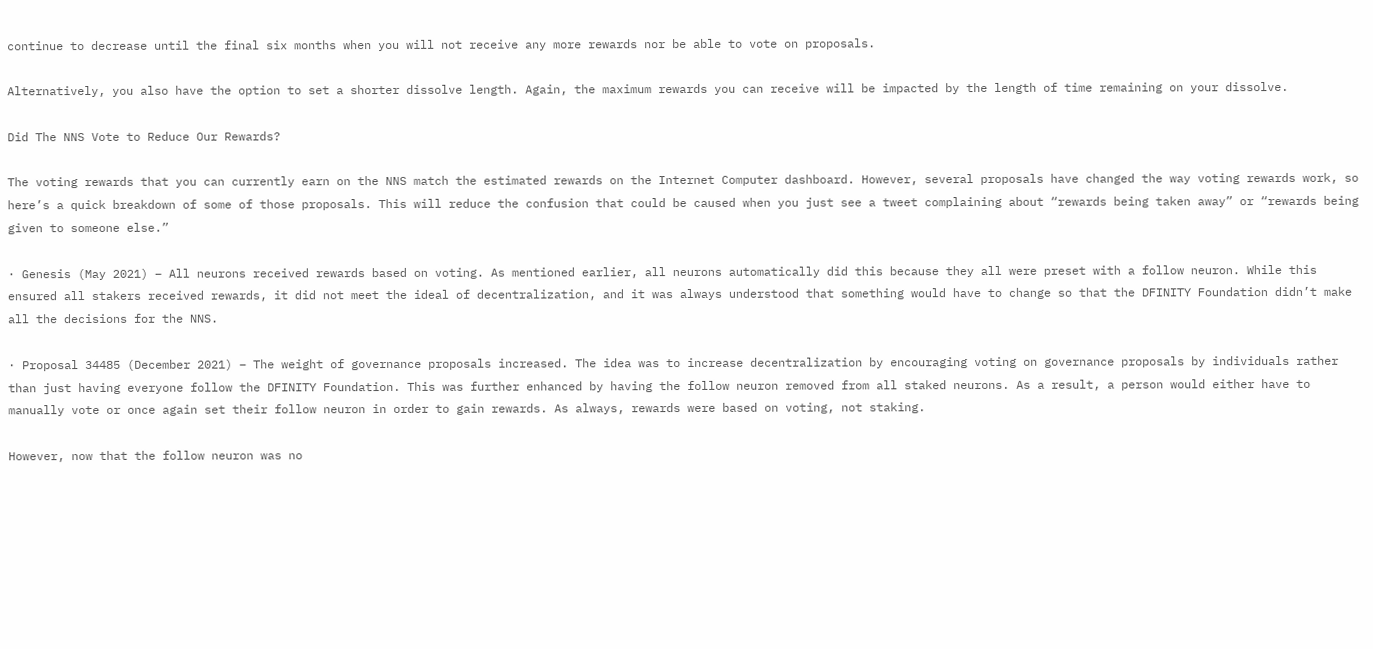continue to decrease until the final six months when you will not receive any more rewards nor be able to vote on proposals.

Alternatively, you also have the option to set a shorter dissolve length. Again, the maximum rewards you can receive will be impacted by the length of time remaining on your dissolve.

Did The NNS Vote to Reduce Our Rewards?

The voting rewards that you can currently earn on the NNS match the estimated rewards on the Internet Computer dashboard. However, several proposals have changed the way voting rewards work, so here’s a quick breakdown of some of those proposals. This will reduce the confusion that could be caused when you just see a tweet complaining about “rewards being taken away” or “rewards being given to someone else.”

· Genesis (May 2021) – All neurons received rewards based on voting. As mentioned earlier, all neurons automatically did this because they all were preset with a follow neuron. While this ensured all stakers received rewards, it did not meet the ideal of decentralization, and it was always understood that something would have to change so that the DFINITY Foundation didn’t make all the decisions for the NNS.

· Proposal 34485 (December 2021) – The weight of governance proposals increased. The idea was to increase decentralization by encouraging voting on governance proposals by individuals rather than just having everyone follow the DFINITY Foundation. This was further enhanced by having the follow neuron removed from all staked neurons. As a result, a person would either have to manually vote or once again set their follow neuron in order to gain rewards. As always, rewards were based on voting, not staking.

However, now that the follow neuron was no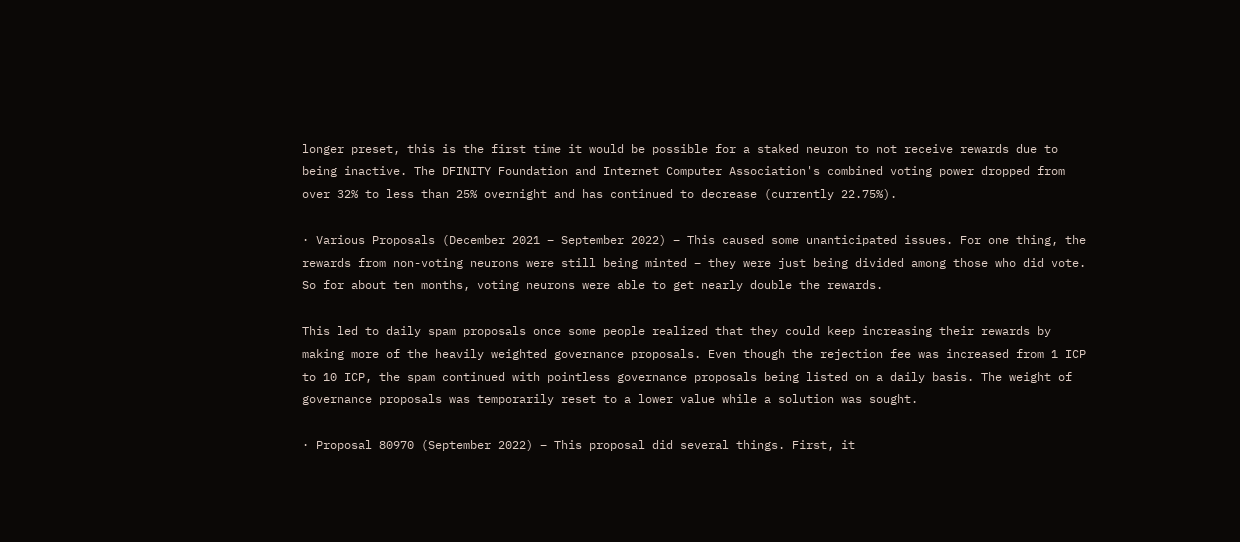longer preset, this is the first time it would be possible for a staked neuron to not receive rewards due to being inactive. The DFINITY Foundation and Internet Computer Association's combined voting power dropped from over 32% to less than 25% overnight and has continued to decrease (currently 22.75%).

· Various Proposals (December 2021 – September 2022) – This caused some unanticipated issues. For one thing, the rewards from non-voting neurons were still being minted – they were just being divided among those who did vote. So for about ten months, voting neurons were able to get nearly double the rewards.

This led to daily spam proposals once some people realized that they could keep increasing their rewards by making more of the heavily weighted governance proposals. Even though the rejection fee was increased from 1 ICP to 10 ICP, the spam continued with pointless governance proposals being listed on a daily basis. The weight of governance proposals was temporarily reset to a lower value while a solution was sought.

· Proposal 80970 (September 2022) – This proposal did several things. First, it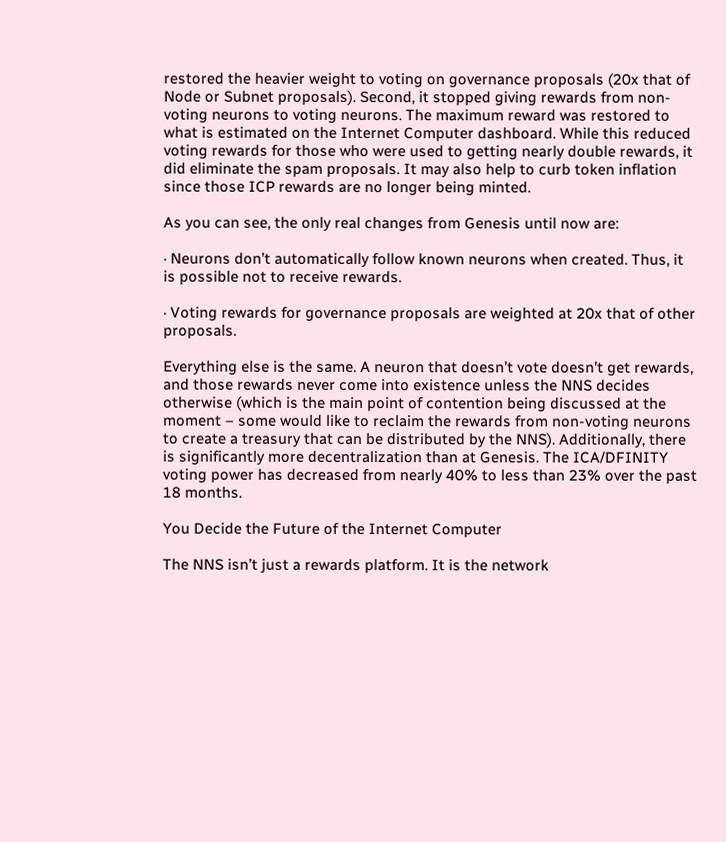restored the heavier weight to voting on governance proposals (20x that of Node or Subnet proposals). Second, it stopped giving rewards from non-voting neurons to voting neurons. The maximum reward was restored to what is estimated on the Internet Computer dashboard. While this reduced voting rewards for those who were used to getting nearly double rewards, it did eliminate the spam proposals. It may also help to curb token inflation since those ICP rewards are no longer being minted.

As you can see, the only real changes from Genesis until now are:

· Neurons don’t automatically follow known neurons when created. Thus, it is possible not to receive rewards.

· Voting rewards for governance proposals are weighted at 20x that of other proposals.

Everything else is the same. A neuron that doesn’t vote doesn’t get rewards, and those rewards never come into existence unless the NNS decides otherwise (which is the main point of contention being discussed at the moment – some would like to reclaim the rewards from non-voting neurons to create a treasury that can be distributed by the NNS). Additionally, there is significantly more decentralization than at Genesis. The ICA/DFINITY voting power has decreased from nearly 40% to less than 23% over the past 18 months.

You Decide the Future of the Internet Computer

The NNS isn’t just a rewards platform. It is the network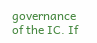governance of the IC. If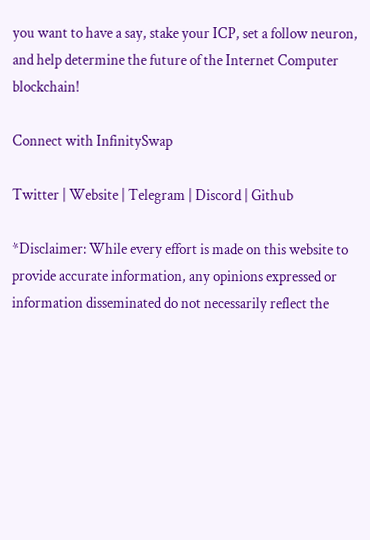you want to have a say, stake your ICP, set a follow neuron, and help determine the future of the Internet Computer blockchain!

Connect with InfinitySwap

Twitter | Website | Telegram | Discord | Github

*Disclaimer: While every effort is made on this website to provide accurate information, any opinions expressed or information disseminated do not necessarily reflect the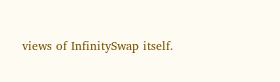views of InfinitySwap itself.